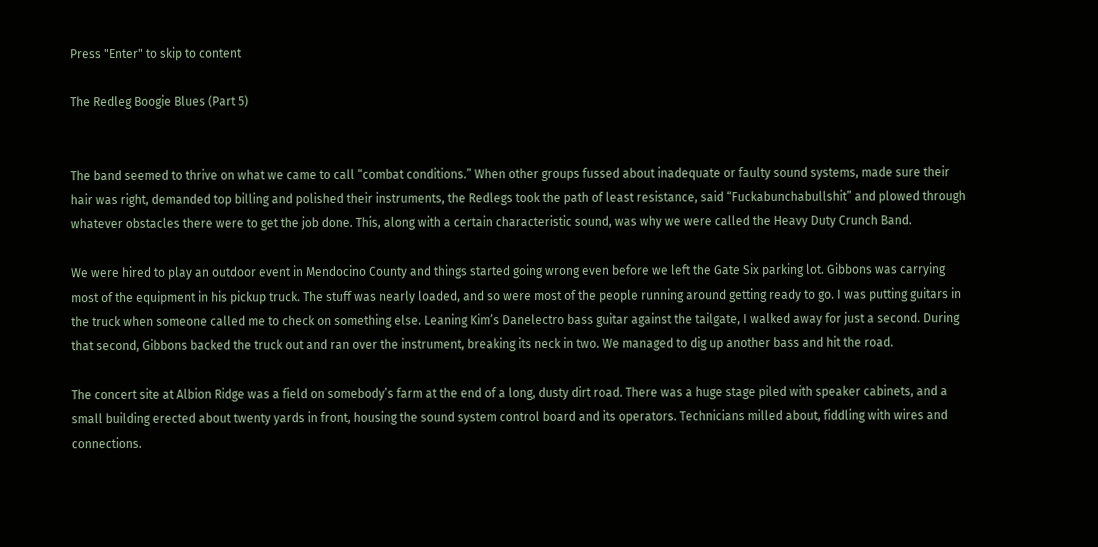Press "Enter" to skip to content

The Redleg Boogie Blues (Part 5)


The band seemed to thrive on what we came to call “combat conditions.” When other groups fussed about inadequate or faulty sound systems, made sure their hair was right, demanded top billing and polished their instruments, the Redlegs took the path of least resistance, said “Fuckabunchabullshit” and plowed through whatever obstacles there were to get the job done. This, along with a certain characteristic sound, was why we were called the Heavy Duty Crunch Band.

We were hired to play an outdoor event in Mendocino County and things started going wrong even before we left the Gate Six parking lot. Gibbons was carrying most of the equipment in his pickup truck. The stuff was nearly loaded, and so were most of the people running around getting ready to go. I was putting guitars in the truck when someone called me to check on something else. Leaning Kim’s Danelectro bass guitar against the tailgate, I walked away for just a second. During that second, Gibbons backed the truck out and ran over the instrument, breaking its neck in two. We managed to dig up another bass and hit the road.

The concert site at Albion Ridge was a field on somebody’s farm at the end of a long, dusty dirt road. There was a huge stage piled with speaker cabinets, and a small building erected about twenty yards in front, housing the sound system control board and its operators. Technicians milled about, fiddling with wires and connections.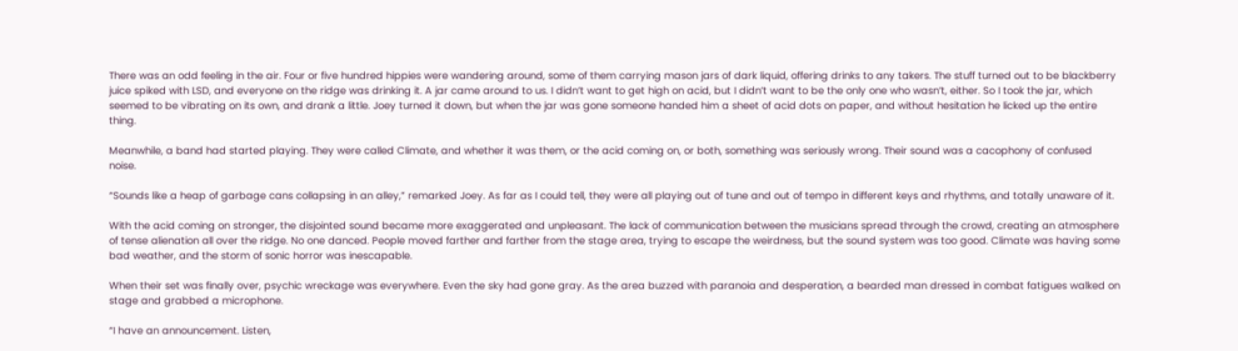There was an odd feeling in the air. Four or five hundred hippies were wandering around, some of them carrying mason jars of dark liquid, offering drinks to any takers. The stuff turned out to be blackberry juice spiked with LSD, and everyone on the ridge was drinking it. A jar came around to us. I didn’t want to get high on acid, but I didn’t want to be the only one who wasn’t, either. So I took the jar, which seemed to be vibrating on its own, and drank a little. Joey turned it down, but when the jar was gone someone handed him a sheet of acid dots on paper, and without hesitation he licked up the entire thing.

Meanwhile, a band had started playing. They were called Climate, and whether it was them, or the acid coming on, or both, something was seriously wrong. Their sound was a cacophony of confused noise.

“Sounds like a heap of garbage cans collapsing in an alley,” remarked Joey. As far as I could tell, they were all playing out of tune and out of tempo in different keys and rhythms, and totally unaware of it.

With the acid coming on stronger, the disjointed sound became more exaggerated and unpleasant. The lack of communication between the musicians spread through the crowd, creating an atmosphere of tense alienation all over the ridge. No one danced. People moved farther and farther from the stage area, trying to escape the weirdness, but the sound system was too good. Climate was having some bad weather, and the storm of sonic horror was inescapable.

When their set was finally over, psychic wreckage was everywhere. Even the sky had gone gray. As the area buzzed with paranoia and desperation, a bearded man dressed in combat fatigues walked on stage and grabbed a microphone.

“I have an announcement. Listen,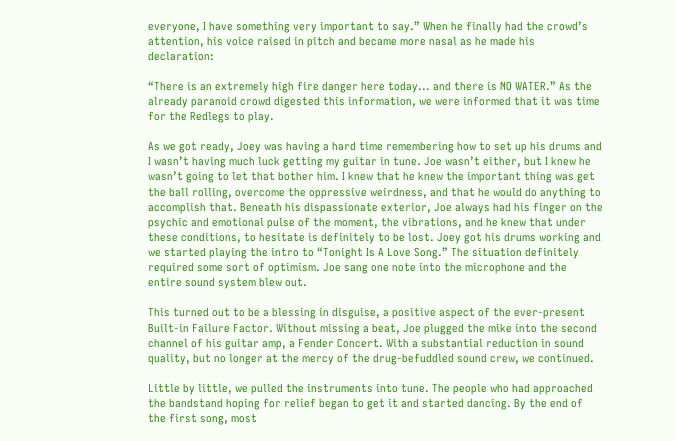everyone, I have something very important to say.” When he finally had the crowd’s attention, his voice raised in pitch and became more nasal as he made his declaration:

“There is an extremely high fire danger here today... and there is NO WATER.” As the already paranoid crowd digested this information, we were informed that it was time for the Redlegs to play.

As we got ready, Joey was having a hard time remembering how to set up his drums and I wasn’t having much luck getting my guitar in tune. Joe wasn’t either, but I knew he wasn’t going to let that bother him. I knew that he knew the important thing was get the ball rolling, overcome the oppressive weirdness, and that he would do anything to accomplish that. Beneath his dispassionate exterior, Joe always had his finger on the psychic and emotional pulse of the moment, the vibrations, and he knew that under these conditions, to hesitate is definitely to be lost. Joey got his drums working and we started playing the intro to “Tonight Is A Love Song.” The situation definitely required some sort of optimism. Joe sang one note into the microphone and the entire sound system blew out.

This turned out to be a blessing in disguise, a positive aspect of the ever-present Built-in Failure Factor. Without missing a beat, Joe plugged the mike into the second channel of his guitar amp, a Fender Concert. With a substantial reduction in sound quality, but no longer at the mercy of the drug-befuddled sound crew, we continued.

Little by little, we pulled the instruments into tune. The people who had approached the bandstand hoping for relief began to get it and started dancing. By the end of the first song, most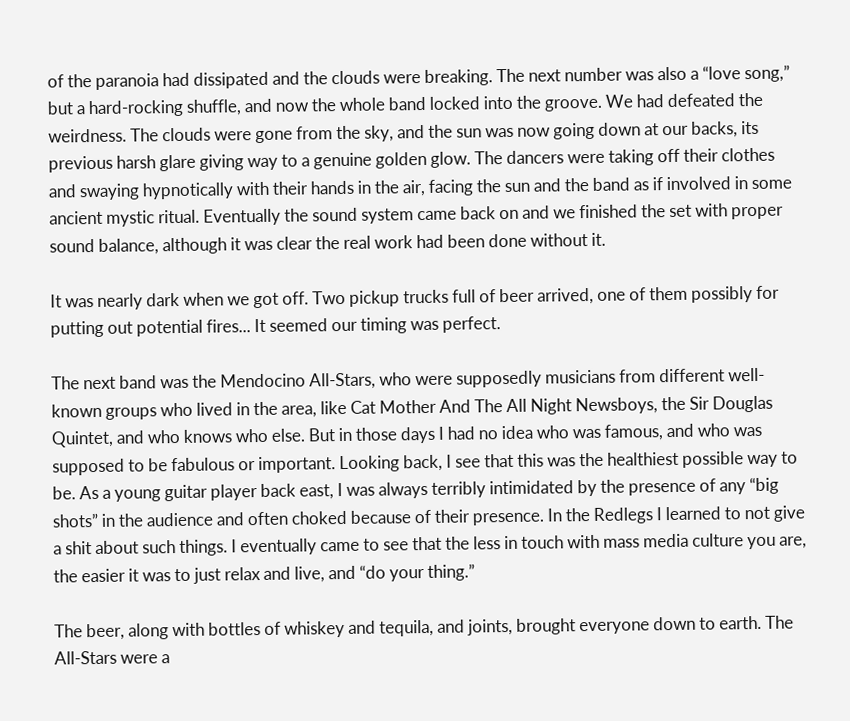of the paranoia had dissipated and the clouds were breaking. The next number was also a “love song,” but a hard-rocking shuffle, and now the whole band locked into the groove. We had defeated the weirdness. The clouds were gone from the sky, and the sun was now going down at our backs, its previous harsh glare giving way to a genuine golden glow. The dancers were taking off their clothes and swaying hypnotically with their hands in the air, facing the sun and the band as if involved in some ancient mystic ritual. Eventually the sound system came back on and we finished the set with proper sound balance, although it was clear the real work had been done without it.

It was nearly dark when we got off. Two pickup trucks full of beer arrived, one of them possibly for putting out potential fires... It seemed our timing was perfect.

The next band was the Mendocino All-Stars, who were supposedly musicians from different well-known groups who lived in the area, like Cat Mother And The All Night Newsboys, the Sir Douglas Quintet, and who knows who else. But in those days I had no idea who was famous, and who was supposed to be fabulous or important. Looking back, I see that this was the healthiest possible way to be. As a young guitar player back east, I was always terribly intimidated by the presence of any “big shots” in the audience and often choked because of their presence. In the Redlegs I learned to not give a shit about such things. I eventually came to see that the less in touch with mass media culture you are, the easier it was to just relax and live, and “do your thing.”

The beer, along with bottles of whiskey and tequila, and joints, brought everyone down to earth. The All-Stars were a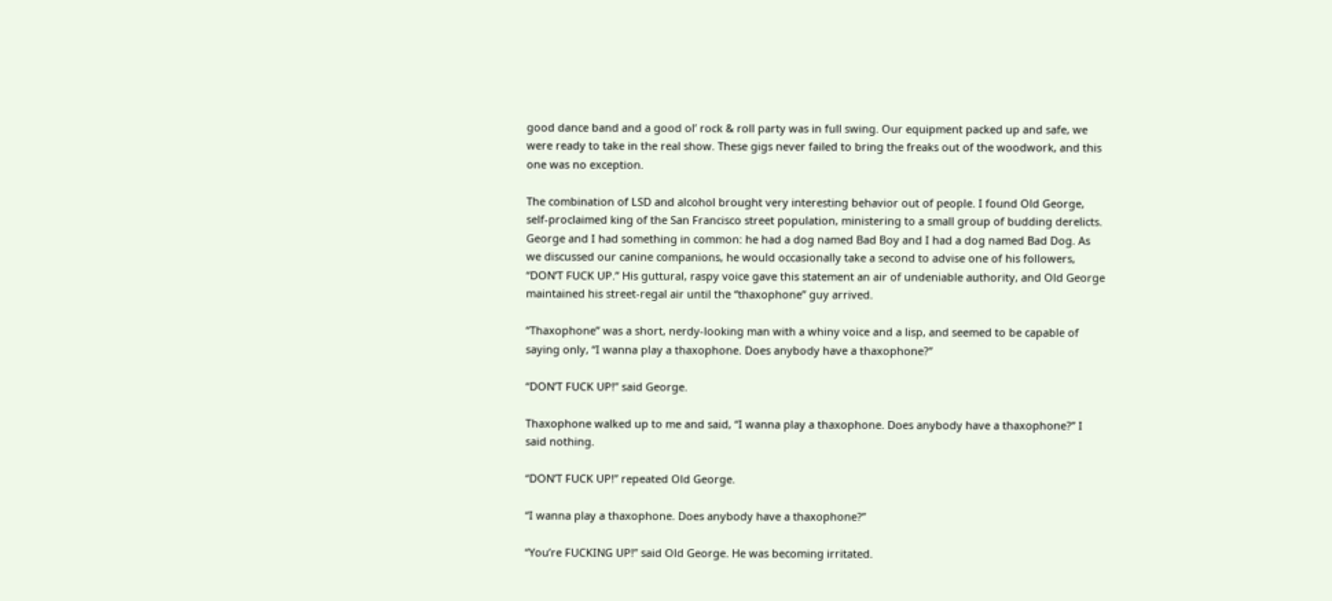good dance band and a good ol’ rock & roll party was in full swing. Our equipment packed up and safe, we were ready to take in the real show. These gigs never failed to bring the freaks out of the woodwork, and this one was no exception.

The combination of LSD and alcohol brought very interesting behavior out of people. I found Old George, self-proclaimed king of the San Francisco street population, ministering to a small group of budding derelicts. George and I had something in common: he had a dog named Bad Boy and I had a dog named Bad Dog. As we discussed our canine companions, he would occasionally take a second to advise one of his followers, “DON’T FUCK UP.” His guttural, raspy voice gave this statement an air of undeniable authority, and Old George maintained his street-regal air until the “thaxophone” guy arrived.

“Thaxophone” was a short, nerdy-looking man with a whiny voice and a lisp, and seemed to be capable of saying only, “I wanna play a thaxophone. Does anybody have a thaxophone?”

“DON’T FUCK UP!” said George.

Thaxophone walked up to me and said, “I wanna play a thaxophone. Does anybody have a thaxophone?” I said nothing.

“DON’T FUCK UP!” repeated Old George.

“I wanna play a thaxophone. Does anybody have a thaxophone?”

“You’re FUCKING UP!” said Old George. He was becoming irritated.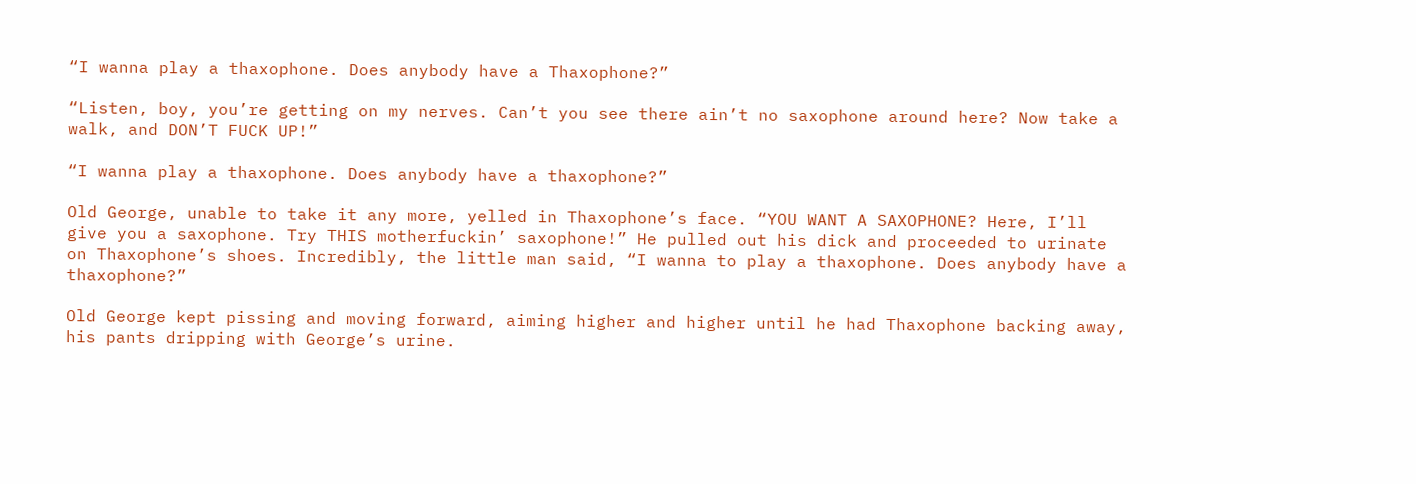“I wanna play a thaxophone. Does anybody have a Thaxophone?”

“Listen, boy, you’re getting on my nerves. Can’t you see there ain’t no saxophone around here? Now take a walk, and DON’T FUCK UP!”

“I wanna play a thaxophone. Does anybody have a thaxophone?”

Old George, unable to take it any more, yelled in Thaxophone’s face. “YOU WANT A SAXOPHONE? Here, I’ll give you a saxophone. Try THIS motherfuckin’ saxophone!” He pulled out his dick and proceeded to urinate on Thaxophone’s shoes. Incredibly, the little man said, “I wanna to play a thaxophone. Does anybody have a thaxophone?”

Old George kept pissing and moving forward, aiming higher and higher until he had Thaxophone backing away, his pants dripping with George’s urine.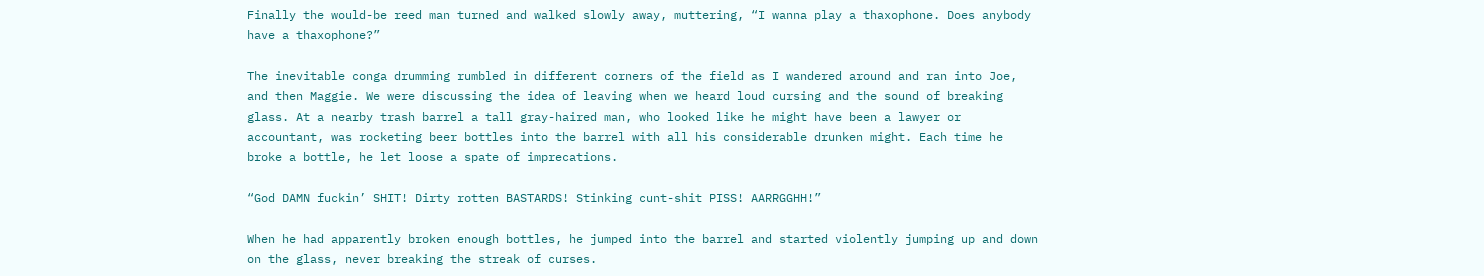Finally the would-be reed man turned and walked slowly away, muttering, “I wanna play a thaxophone. Does anybody have a thaxophone?”

The inevitable conga drumming rumbled in different corners of the field as I wandered around and ran into Joe, and then Maggie. We were discussing the idea of leaving when we heard loud cursing and the sound of breaking glass. At a nearby trash barrel a tall gray-haired man, who looked like he might have been a lawyer or accountant, was rocketing beer bottles into the barrel with all his considerable drunken might. Each time he broke a bottle, he let loose a spate of imprecations.

“God DAMN fuckin’ SHIT! Dirty rotten BASTARDS! Stinking cunt-shit PISS! AARRGGHH!”

When he had apparently broken enough bottles, he jumped into the barrel and started violently jumping up and down on the glass, never breaking the streak of curses.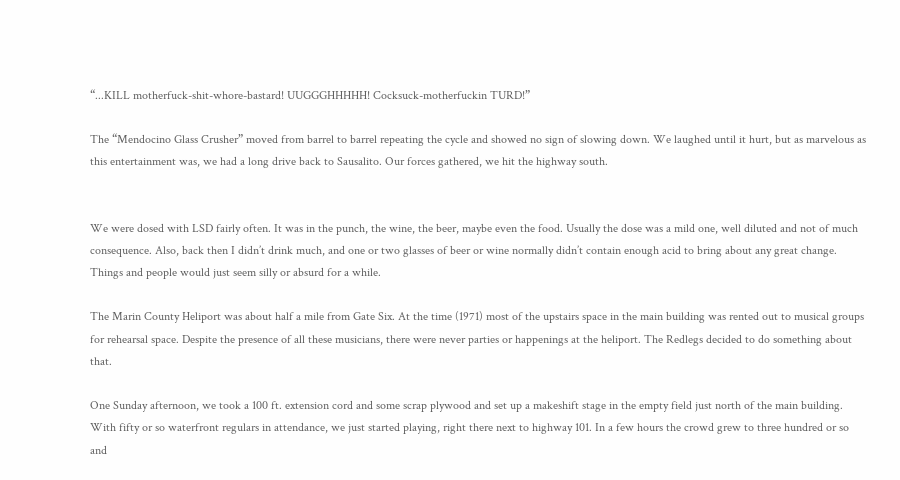“...KILL motherfuck-shit-whore-bastard! UUGGGHHHHH! Cocksuck-motherfuckin TURD!”

The “Mendocino Glass Crusher” moved from barrel to barrel repeating the cycle and showed no sign of slowing down. We laughed until it hurt, but as marvelous as this entertainment was, we had a long drive back to Sausalito. Our forces gathered, we hit the highway south.


We were dosed with LSD fairly often. It was in the punch, the wine, the beer, maybe even the food. Usually the dose was a mild one, well diluted and not of much consequence. Also, back then I didn’t drink much, and one or two glasses of beer or wine normally didn’t contain enough acid to bring about any great change. Things and people would just seem silly or absurd for a while.

The Marin County Heliport was about half a mile from Gate Six. At the time (1971) most of the upstairs space in the main building was rented out to musical groups for rehearsal space. Despite the presence of all these musicians, there were never parties or happenings at the heliport. The Redlegs decided to do something about that.

One Sunday afternoon, we took a 100 ft. extension cord and some scrap plywood and set up a makeshift stage in the empty field just north of the main building. With fifty or so waterfront regulars in attendance, we just started playing, right there next to highway 101. In a few hours the crowd grew to three hundred or so and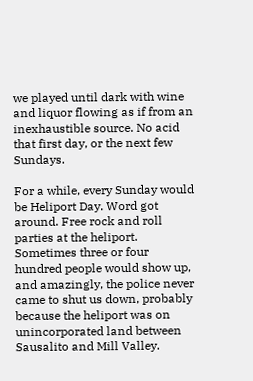we played until dark with wine and liquor flowing as if from an inexhaustible source. No acid that first day, or the next few Sundays.

For a while, every Sunday would be Heliport Day. Word got around. Free rock and roll parties at the heliport. Sometimes three or four hundred people would show up, and amazingly, the police never came to shut us down, probably because the heliport was on unincorporated land between Sausalito and Mill Valley.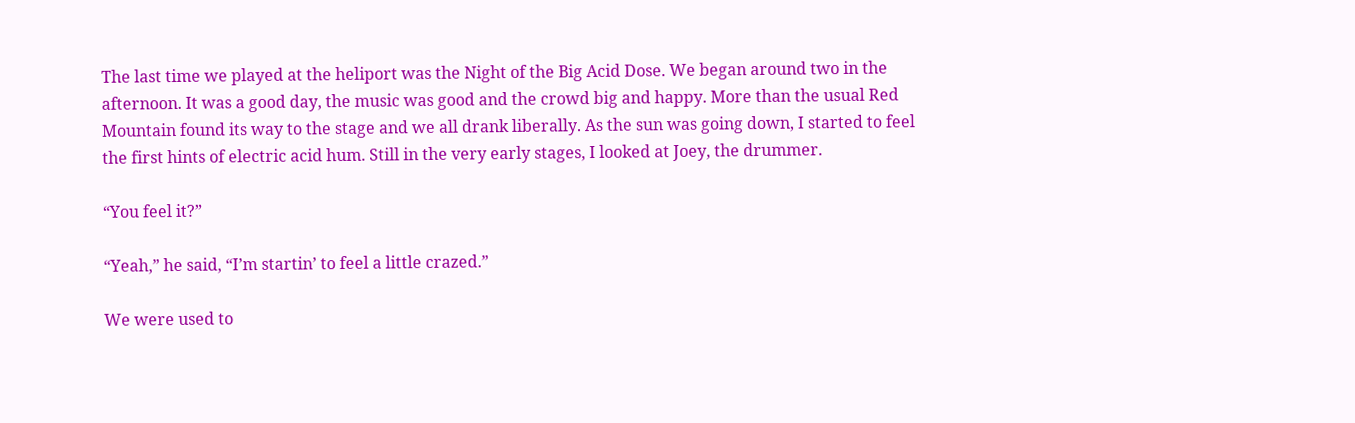The last time we played at the heliport was the Night of the Big Acid Dose. We began around two in the afternoon. It was a good day, the music was good and the crowd big and happy. More than the usual Red Mountain found its way to the stage and we all drank liberally. As the sun was going down, I started to feel the first hints of electric acid hum. Still in the very early stages, I looked at Joey, the drummer.

“You feel it?”

“Yeah,” he said, “I’m startin’ to feel a little crazed.”

We were used to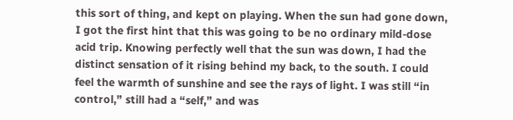this sort of thing, and kept on playing. When the sun had gone down, I got the first hint that this was going to be no ordinary mild-dose acid trip. Knowing perfectly well that the sun was down, I had the distinct sensation of it rising behind my back, to the south. I could feel the warmth of sunshine and see the rays of light. I was still “in control,” still had a “self,” and was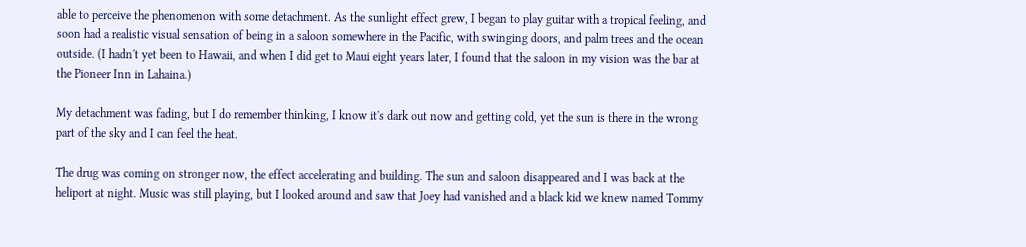able to perceive the phenomenon with some detachment. As the sunlight effect grew, I began to play guitar with a tropical feeling, and soon had a realistic visual sensation of being in a saloon somewhere in the Pacific, with swinging doors, and palm trees and the ocean outside. (I hadn't yet been to Hawaii, and when I did get to Maui eight years later, I found that the saloon in my vision was the bar at the Pioneer Inn in Lahaina.)

My detachment was fading, but I do remember thinking, I know it's dark out now and getting cold, yet the sun is there in the wrong part of the sky and I can feel the heat.

The drug was coming on stronger now, the effect accelerating and building. The sun and saloon disappeared and I was back at the heliport at night. Music was still playing, but I looked around and saw that Joey had vanished and a black kid we knew named Tommy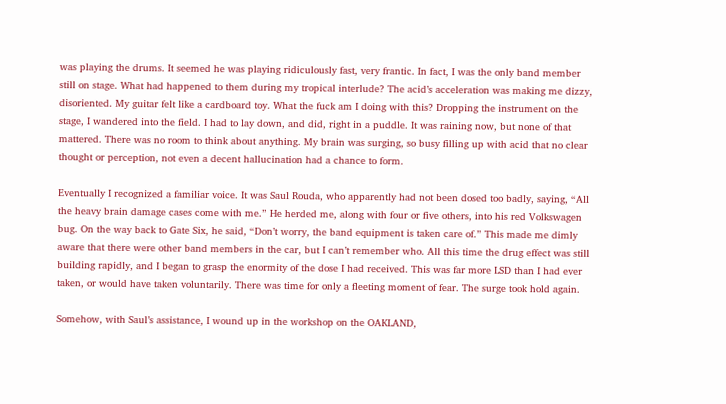was playing the drums. It seemed he was playing ridiculously fast, very frantic. In fact, I was the only band member still on stage. What had happened to them during my tropical interlude? The acid’s acceleration was making me dizzy, disoriented. My guitar felt like a cardboard toy. What the fuck am I doing with this? Dropping the instrument on the stage, I wandered into the field. I had to lay down, and did, right in a puddle. It was raining now, but none of that mattered. There was no room to think about anything. My brain was surging, so busy filling up with acid that no clear thought or perception, not even a decent hallucination had a chance to form.

Eventually I recognized a familiar voice. It was Saul Rouda, who apparently had not been dosed too badly, saying, “All the heavy brain damage cases come with me.” He herded me, along with four or five others, into his red Volkswagen bug. On the way back to Gate Six, he said, “Don’t worry, the band equipment is taken care of.” This made me dimly aware that there were other band members in the car, but I can’t remember who. All this time the drug effect was still building rapidly, and I began to grasp the enormity of the dose I had received. This was far more LSD than I had ever taken, or would have taken voluntarily. There was time for only a fleeting moment of fear. The surge took hold again.

Somehow, with Saul’s assistance, I wound up in the workshop on the OAKLAND,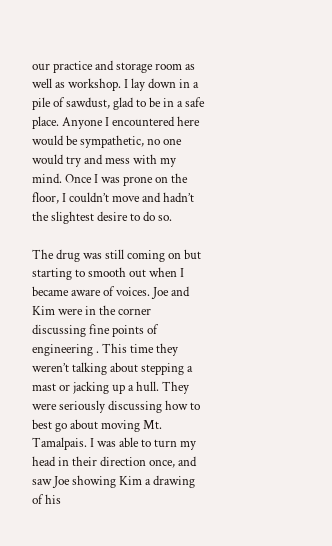our practice and storage room as well as workshop. I lay down in a pile of sawdust, glad to be in a safe place. Anyone I encountered here would be sympathetic, no one would try and mess with my mind. Once I was prone on the floor, I couldn’t move and hadn’t the slightest desire to do so.

The drug was still coming on but starting to smooth out when I became aware of voices. Joe and Kim were in the corner discussing fine points of engineering . This time they weren’t talking about stepping a mast or jacking up a hull. They were seriously discussing how to best go about moving Mt. Tamalpais. I was able to turn my head in their direction once, and saw Joe showing Kim a drawing of his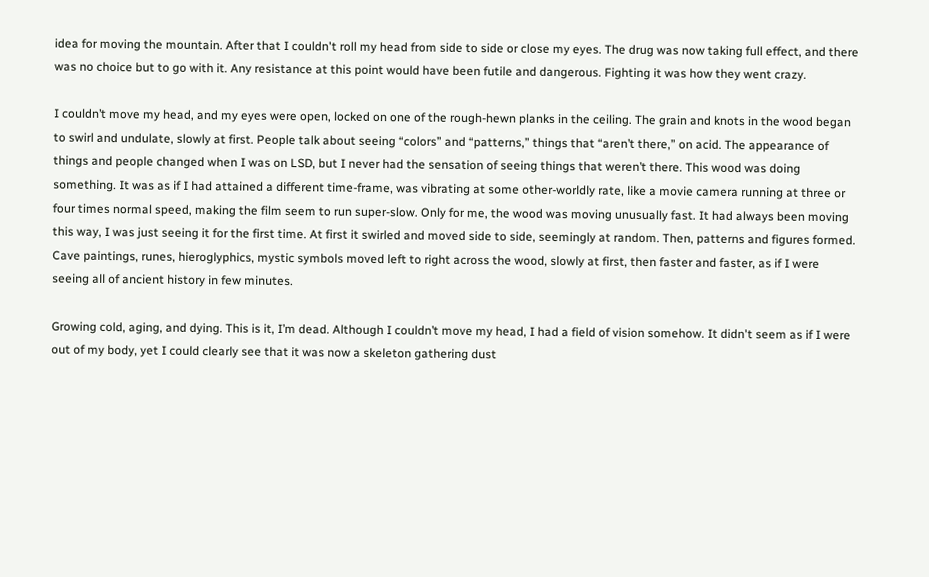idea for moving the mountain. After that I couldn't roll my head from side to side or close my eyes. The drug was now taking full effect, and there was no choice but to go with it. Any resistance at this point would have been futile and dangerous. Fighting it was how they went crazy.

I couldn’t move my head, and my eyes were open, locked on one of the rough-hewn planks in the ceiling. The grain and knots in the wood began to swirl and undulate, slowly at first. People talk about seeing “colors” and “patterns,” things that “aren’t there,” on acid. The appearance of things and people changed when I was on LSD, but I never had the sensation of seeing things that weren’t there. This wood was doing something. It was as if I had attained a different time-frame, was vibrating at some other-worldly rate, like a movie camera running at three or four times normal speed, making the film seem to run super-slow. Only for me, the wood was moving unusually fast. It had always been moving this way, I was just seeing it for the first time. At first it swirled and moved side to side, seemingly at random. Then, patterns and figures formed. Cave paintings, runes, hieroglyphics, mystic symbols moved left to right across the wood, slowly at first, then faster and faster, as if I were seeing all of ancient history in few minutes.

Growing cold, aging, and dying. This is it, I’m dead. Although I couldn’t move my head, I had a field of vision somehow. It didn't seem as if I were out of my body, yet I could clearly see that it was now a skeleton gathering dust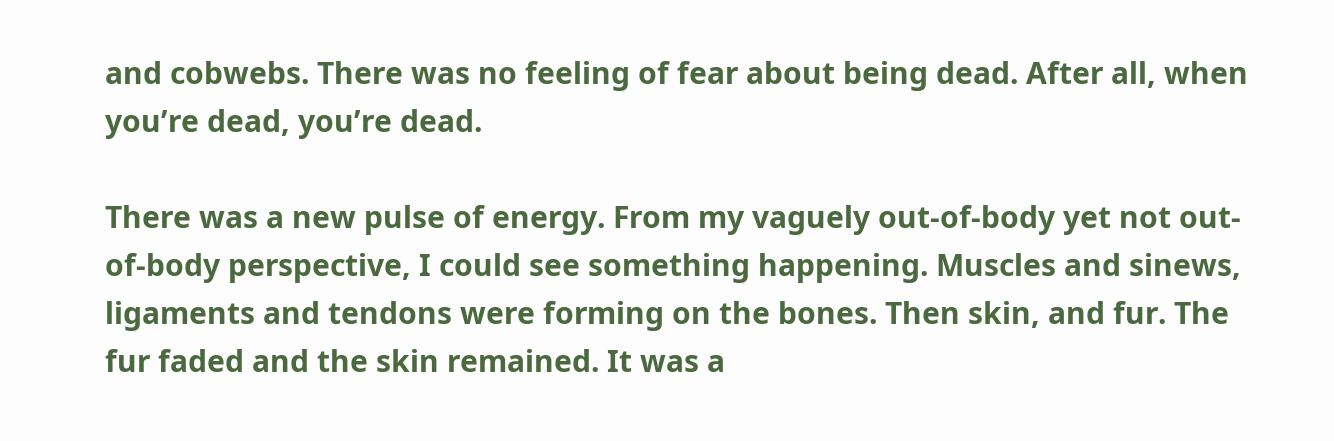and cobwebs. There was no feeling of fear about being dead. After all, when you’re dead, you’re dead.

There was a new pulse of energy. From my vaguely out-of-body yet not out-of-body perspective, I could see something happening. Muscles and sinews, ligaments and tendons were forming on the bones. Then skin, and fur. The fur faded and the skin remained. It was a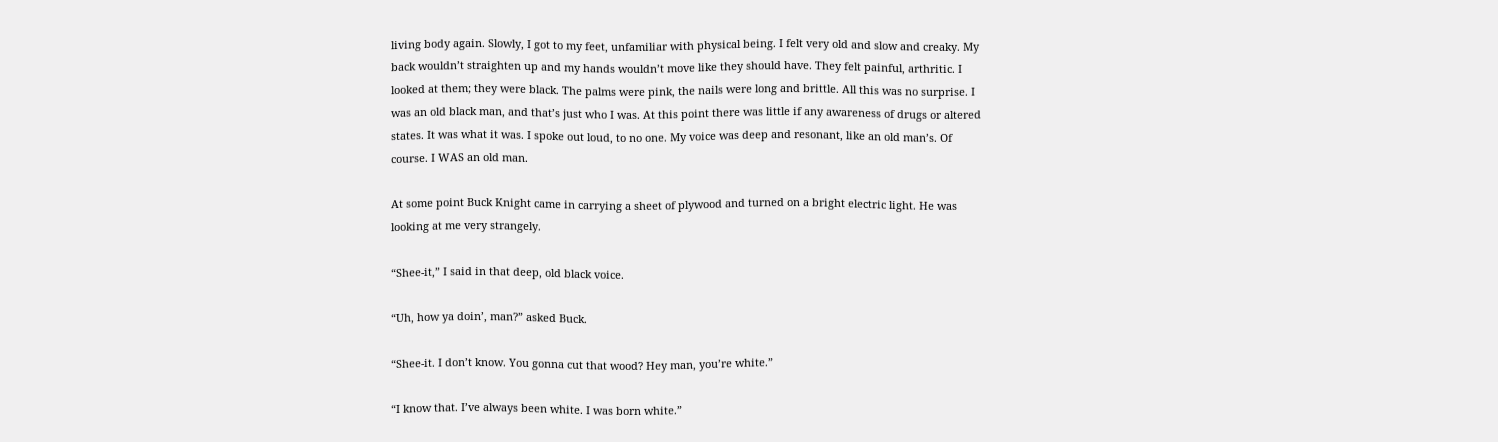living body again. Slowly, I got to my feet, unfamiliar with physical being. I felt very old and slow and creaky. My back wouldn’t straighten up and my hands wouldn’t move like they should have. They felt painful, arthritic. I looked at them; they were black. The palms were pink, the nails were long and brittle. All this was no surprise. I was an old black man, and that’s just who I was. At this point there was little if any awareness of drugs or altered states. It was what it was. I spoke out loud, to no one. My voice was deep and resonant, like an old man’s. Of course. I WAS an old man.

At some point Buck Knight came in carrying a sheet of plywood and turned on a bright electric light. He was looking at me very strangely.

“Shee-it,” I said in that deep, old black voice.

“Uh, how ya doin’, man?” asked Buck.

“Shee-it. I don’t know. You gonna cut that wood? Hey man, you’re white.”

“I know that. I’ve always been white. I was born white.”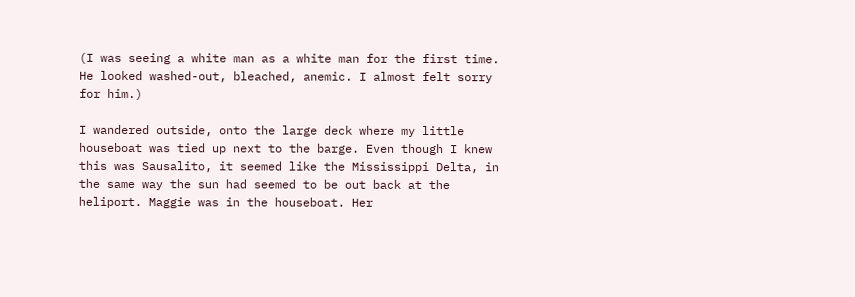(I was seeing a white man as a white man for the first time. He looked washed-out, bleached, anemic. I almost felt sorry for him.)

I wandered outside, onto the large deck where my little houseboat was tied up next to the barge. Even though I knew this was Sausalito, it seemed like the Mississippi Delta, in the same way the sun had seemed to be out back at the heliport. Maggie was in the houseboat. Her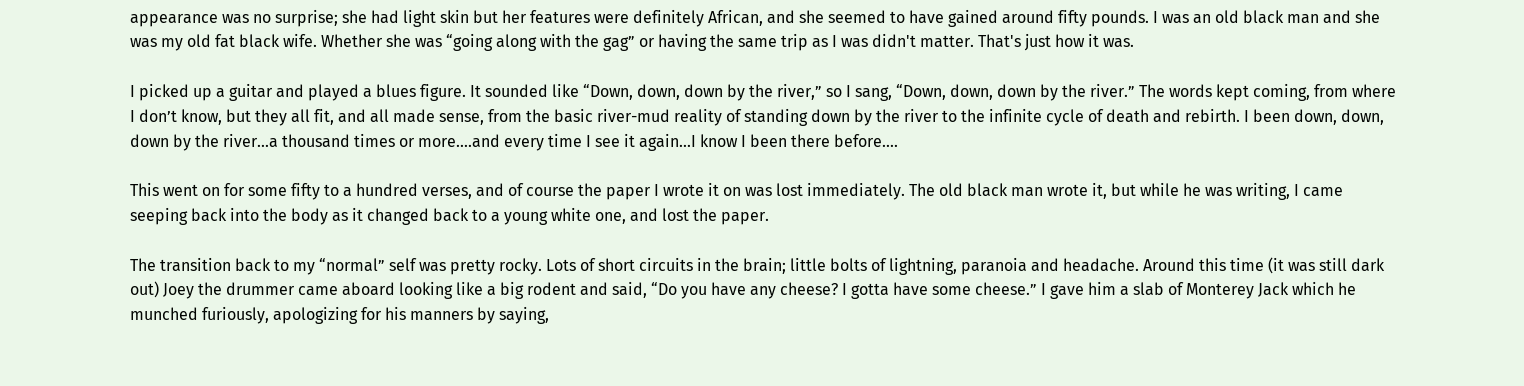appearance was no surprise; she had light skin but her features were definitely African, and she seemed to have gained around fifty pounds. I was an old black man and she was my old fat black wife. Whether she was “going along with the gag” or having the same trip as I was didn't matter. That's just how it was.

I picked up a guitar and played a blues figure. It sounded like “Down, down, down by the river,” so I sang, “Down, down, down by the river.” The words kept coming, from where I don’t know, but they all fit, and all made sense, from the basic river-mud reality of standing down by the river to the infinite cycle of death and rebirth. I been down, down, down by the river...a thousand times or more....and every time I see it again...I know I been there before....

This went on for some fifty to a hundred verses, and of course the paper I wrote it on was lost immediately. The old black man wrote it, but while he was writing, I came seeping back into the body as it changed back to a young white one, and lost the paper.

The transition back to my “normal” self was pretty rocky. Lots of short circuits in the brain; little bolts of lightning, paranoia and headache. Around this time (it was still dark out) Joey the drummer came aboard looking like a big rodent and said, “Do you have any cheese? I gotta have some cheese.” I gave him a slab of Monterey Jack which he munched furiously, apologizing for his manners by saying,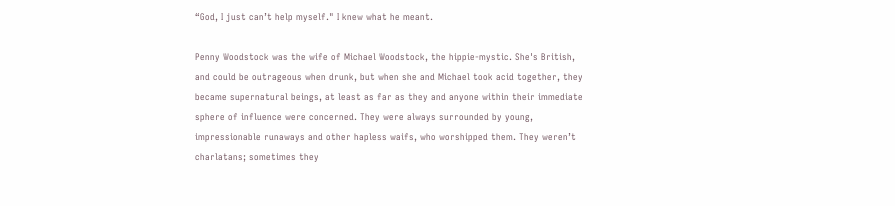“God, I just can’t help myself." I knew what he meant.

Penny Woodstock was the wife of Michael Woodstock, the hippie-mystic. She's British, and could be outrageous when drunk, but when she and Michael took acid together, they became supernatural beings, at least as far as they and anyone within their immediate sphere of influence were concerned. They were always surrounded by young, impressionable runaways and other hapless waifs, who worshipped them. They weren’t charlatans; sometimes they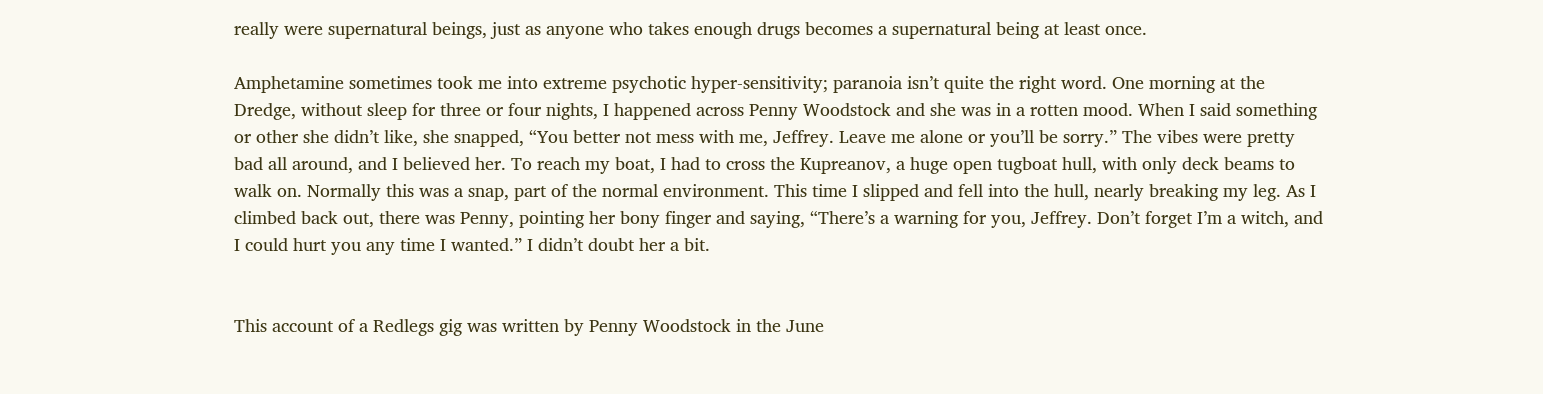really were supernatural beings, just as anyone who takes enough drugs becomes a supernatural being at least once.

Amphetamine sometimes took me into extreme psychotic hyper-sensitivity; paranoia isn’t quite the right word. One morning at the Dredge, without sleep for three or four nights, I happened across Penny Woodstock and she was in a rotten mood. When I said something or other she didn’t like, she snapped, “You better not mess with me, Jeffrey. Leave me alone or you’ll be sorry.” The vibes were pretty bad all around, and I believed her. To reach my boat, I had to cross the Kupreanov, a huge open tugboat hull, with only deck beams to walk on. Normally this was a snap, part of the normal environment. This time I slipped and fell into the hull, nearly breaking my leg. As I climbed back out, there was Penny, pointing her bony finger and saying, “There’s a warning for you, Jeffrey. Don’t forget I’m a witch, and I could hurt you any time I wanted.” I didn’t doubt her a bit.


This account of a Redlegs gig was written by Penny Woodstock in the June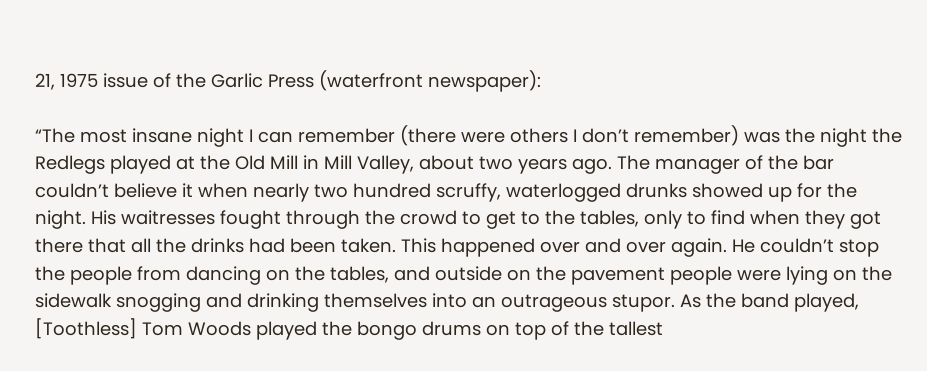21, 1975 issue of the Garlic Press (waterfront newspaper):

“The most insane night I can remember (there were others I don’t remember) was the night the Redlegs played at the Old Mill in Mill Valley, about two years ago. The manager of the bar couldn’t believe it when nearly two hundred scruffy, waterlogged drunks showed up for the night. His waitresses fought through the crowd to get to the tables, only to find when they got there that all the drinks had been taken. This happened over and over again. He couldn’t stop the people from dancing on the tables, and outside on the pavement people were lying on the sidewalk snogging and drinking themselves into an outrageous stupor. As the band played, [Toothless] Tom Woods played the bongo drums on top of the tallest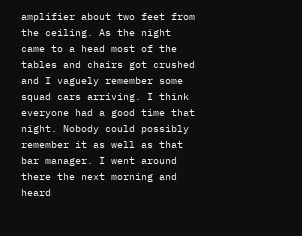amplifier about two feet from the ceiling. As the night came to a head most of the tables and chairs got crushed and I vaguely remember some squad cars arriving. I think everyone had a good time that night. Nobody could possibly remember it as well as that bar manager. I went around there the next morning and heard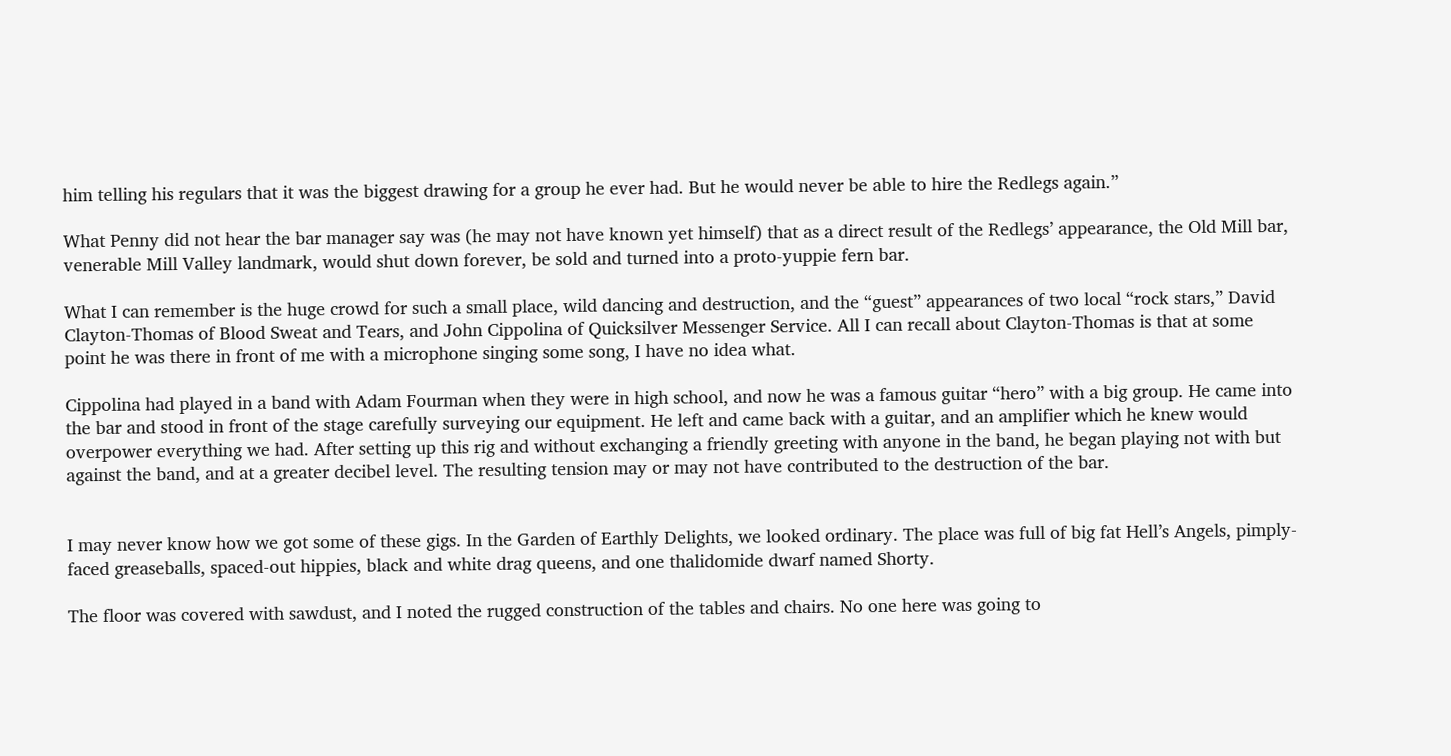him telling his regulars that it was the biggest drawing for a group he ever had. But he would never be able to hire the Redlegs again.”

What Penny did not hear the bar manager say was (he may not have known yet himself) that as a direct result of the Redlegs’ appearance, the Old Mill bar, venerable Mill Valley landmark, would shut down forever, be sold and turned into a proto-yuppie fern bar.

What I can remember is the huge crowd for such a small place, wild dancing and destruction, and the “guest” appearances of two local “rock stars,” David Clayton-Thomas of Blood Sweat and Tears, and John Cippolina of Quicksilver Messenger Service. All I can recall about Clayton-Thomas is that at some point he was there in front of me with a microphone singing some song, I have no idea what.

Cippolina had played in a band with Adam Fourman when they were in high school, and now he was a famous guitar “hero” with a big group. He came into the bar and stood in front of the stage carefully surveying our equipment. He left and came back with a guitar, and an amplifier which he knew would overpower everything we had. After setting up this rig and without exchanging a friendly greeting with anyone in the band, he began playing not with but against the band, and at a greater decibel level. The resulting tension may or may not have contributed to the destruction of the bar.


I may never know how we got some of these gigs. In the Garden of Earthly Delights, we looked ordinary. The place was full of big fat Hell’s Angels, pimply-faced greaseballs, spaced-out hippies, black and white drag queens, and one thalidomide dwarf named Shorty.

The floor was covered with sawdust, and I noted the rugged construction of the tables and chairs. No one here was going to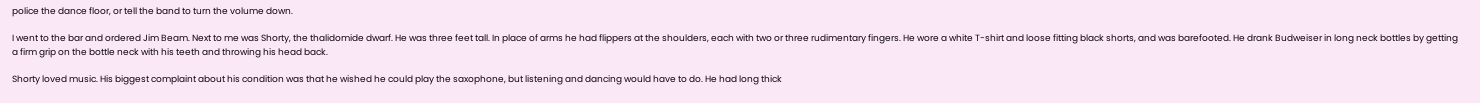police the dance floor, or tell the band to turn the volume down.

I went to the bar and ordered Jim Beam. Next to me was Shorty, the thalidomide dwarf. He was three feet tall. In place of arms he had flippers at the shoulders, each with two or three rudimentary fingers. He wore a white T-shirt and loose fitting black shorts, and was barefooted. He drank Budweiser in long neck bottles by getting a firm grip on the bottle neck with his teeth and throwing his head back.

Shorty loved music. His biggest complaint about his condition was that he wished he could play the saxophone, but listening and dancing would have to do. He had long thick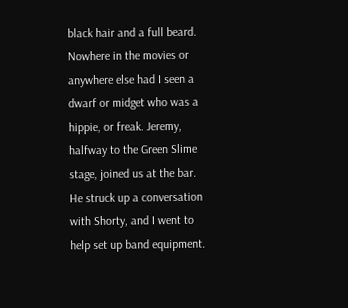black hair and a full beard. Nowhere in the movies or anywhere else had I seen a dwarf or midget who was a hippie, or freak. Jeremy, halfway to the Green Slime stage, joined us at the bar. He struck up a conversation with Shorty, and I went to help set up band equipment.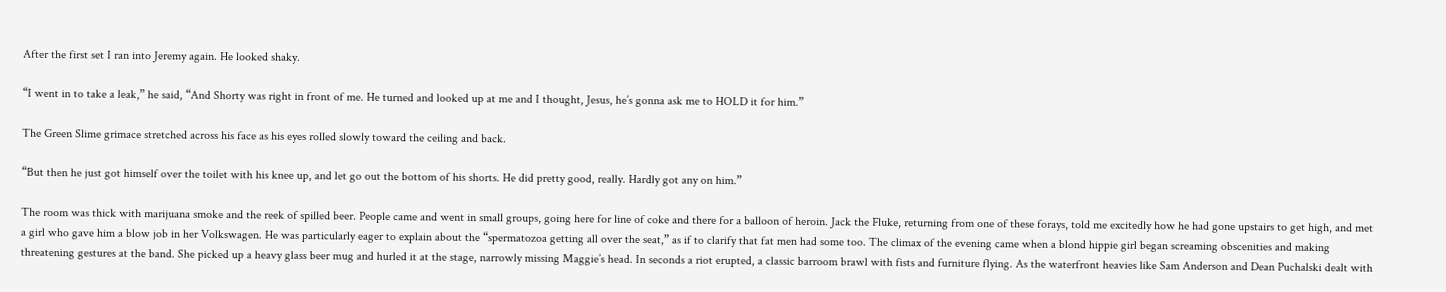After the first set I ran into Jeremy again. He looked shaky.

“I went in to take a leak,” he said, “And Shorty was right in front of me. He turned and looked up at me and I thought, Jesus, he’s gonna ask me to HOLD it for him.”

The Green Slime grimace stretched across his face as his eyes rolled slowly toward the ceiling and back.

“But then he just got himself over the toilet with his knee up, and let go out the bottom of his shorts. He did pretty good, really. Hardly got any on him.”

The room was thick with marijuana smoke and the reek of spilled beer. People came and went in small groups, going here for line of coke and there for a balloon of heroin. Jack the Fluke, returning from one of these forays, told me excitedly how he had gone upstairs to get high, and met a girl who gave him a blow job in her Volkswagen. He was particularly eager to explain about the “spermatozoa getting all over the seat,” as if to clarify that fat men had some too. The climax of the evening came when a blond hippie girl began screaming obscenities and making threatening gestures at the band. She picked up a heavy glass beer mug and hurled it at the stage, narrowly missing Maggie’s head. In seconds a riot erupted, a classic barroom brawl with fists and furniture flying. As the waterfront heavies like Sam Anderson and Dean Puchalski dealt with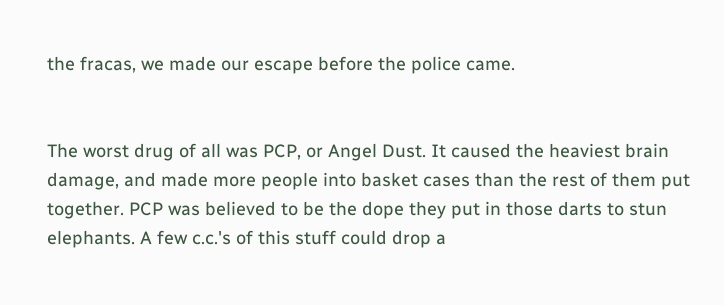the fracas, we made our escape before the police came.


The worst drug of all was PCP, or Angel Dust. It caused the heaviest brain damage, and made more people into basket cases than the rest of them put together. PCP was believed to be the dope they put in those darts to stun elephants. A few c.c.'s of this stuff could drop a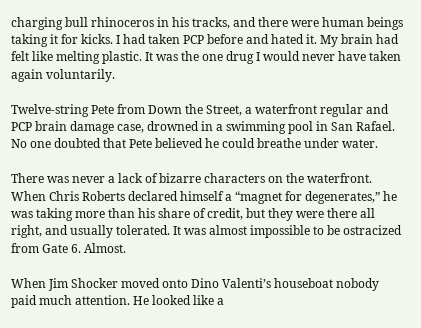charging bull rhinoceros in his tracks, and there were human beings taking it for kicks. I had taken PCP before and hated it. My brain had felt like melting plastic. It was the one drug I would never have taken again voluntarily.

Twelve-string Pete from Down the Street, a waterfront regular and PCP brain damage case, drowned in a swimming pool in San Rafael. No one doubted that Pete believed he could breathe under water.

There was never a lack of bizarre characters on the waterfront. When Chris Roberts declared himself a “magnet for degenerates,” he was taking more than his share of credit, but they were there all right, and usually tolerated. It was almost impossible to be ostracized from Gate 6. Almost.

When Jim Shocker moved onto Dino Valenti’s houseboat nobody paid much attention. He looked like a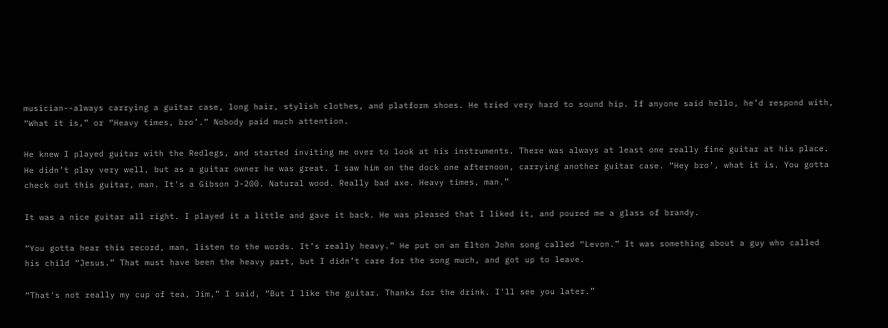musician--always carrying a guitar case, long hair, stylish clothes, and platform shoes. He tried very hard to sound hip. If anyone said hello, he’d respond with, “What it is,” or “Heavy times, bro’.” Nobody paid much attention.

He knew I played guitar with the Redlegs, and started inviting me over to look at his instruments. There was always at least one really fine guitar at his place. He didn’t play very well, but as a guitar owner he was great. I saw him on the dock one afternoon, carrying another guitar case. “Hey bro’, what it is. You gotta check out this guitar, man. It's a Gibson J-200. Natural wood. Really bad axe. Heavy times, man.”

It was a nice guitar all right. I played it a little and gave it back. He was pleased that I liked it, and poured me a glass of brandy.

“You gotta hear this record, man, listen to the words. It’s really heavy.” He put on an Elton John song called “Levon.” It was something about a guy who called his child “Jesus.” That must have been the heavy part, but I didn’t care for the song much, and got up to leave.

“That's not really my cup of tea, Jim,” I said, “But I like the guitar. Thanks for the drink. I'll see you later.”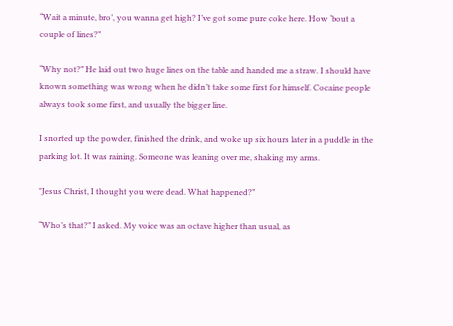“Wait a minute, bro’, you wanna get high? I’ve got some pure coke here. How ‘bout a couple of lines?”

“Why not?” He laid out two huge lines on the table and handed me a straw. I should have known something was wrong when he didn’t take some first for himself. Cocaine people always took some first, and usually the bigger line.

I snorted up the powder, finished the drink, and woke up six hours later in a puddle in the parking lot. It was raining. Someone was leaning over me, shaking my arms.

"Jesus Christ, I thought you were dead. What happened?”

“Who’s that?” I asked. My voice was an octave higher than usual, as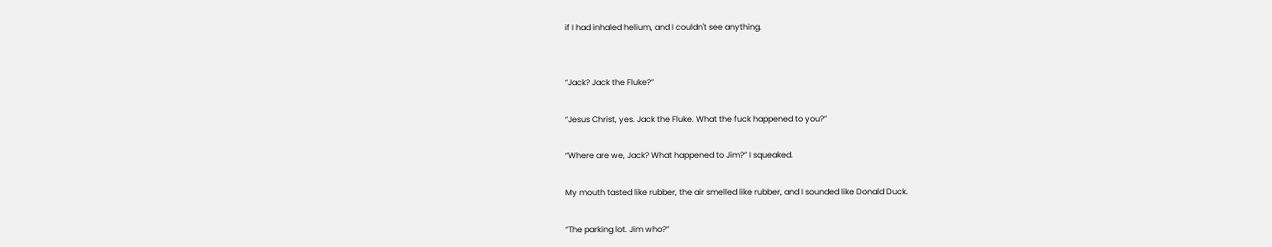if I had inhaled helium, and I couldn't see anything.


“Jack? Jack the Fluke?”

“Jesus Christ, yes. Jack the Fluke. What the fuck happened to you?”

“Where are we, Jack? What happened to Jim?” I squeaked.

My mouth tasted like rubber, the air smelled like rubber, and I sounded like Donald Duck.

“The parking lot. Jim who?”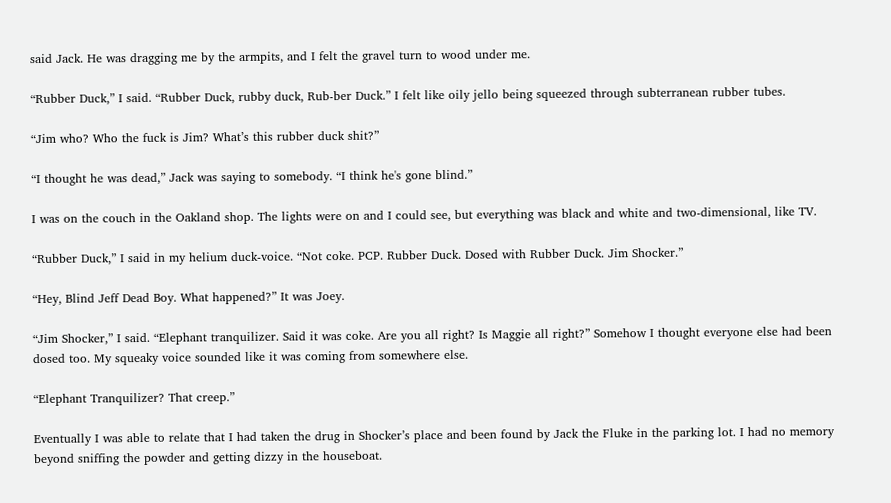said Jack. He was dragging me by the armpits, and I felt the gravel turn to wood under me.

“Rubber Duck,” I said. “Rubber Duck, rubby duck, Rub-ber Duck.” I felt like oily jello being squeezed through subterranean rubber tubes.

“Jim who? Who the fuck is Jim? What’s this rubber duck shit?”

“I thought he was dead,” Jack was saying to somebody. “I think he's gone blind.”

I was on the couch in the Oakland shop. The lights were on and I could see, but everything was black and white and two-dimensional, like TV.

“Rubber Duck,” I said in my helium duck-voice. “Not coke. PCP. Rubber Duck. Dosed with Rubber Duck. Jim Shocker.”

“Hey, Blind Jeff Dead Boy. What happened?” It was Joey.

“Jim Shocker,” I said. “Elephant tranquilizer. Said it was coke. Are you all right? Is Maggie all right?” Somehow I thought everyone else had been dosed too. My squeaky voice sounded like it was coming from somewhere else.

“Elephant Tranquilizer? That creep.”

Eventually I was able to relate that I had taken the drug in Shocker’s place and been found by Jack the Fluke in the parking lot. I had no memory beyond sniffing the powder and getting dizzy in the houseboat.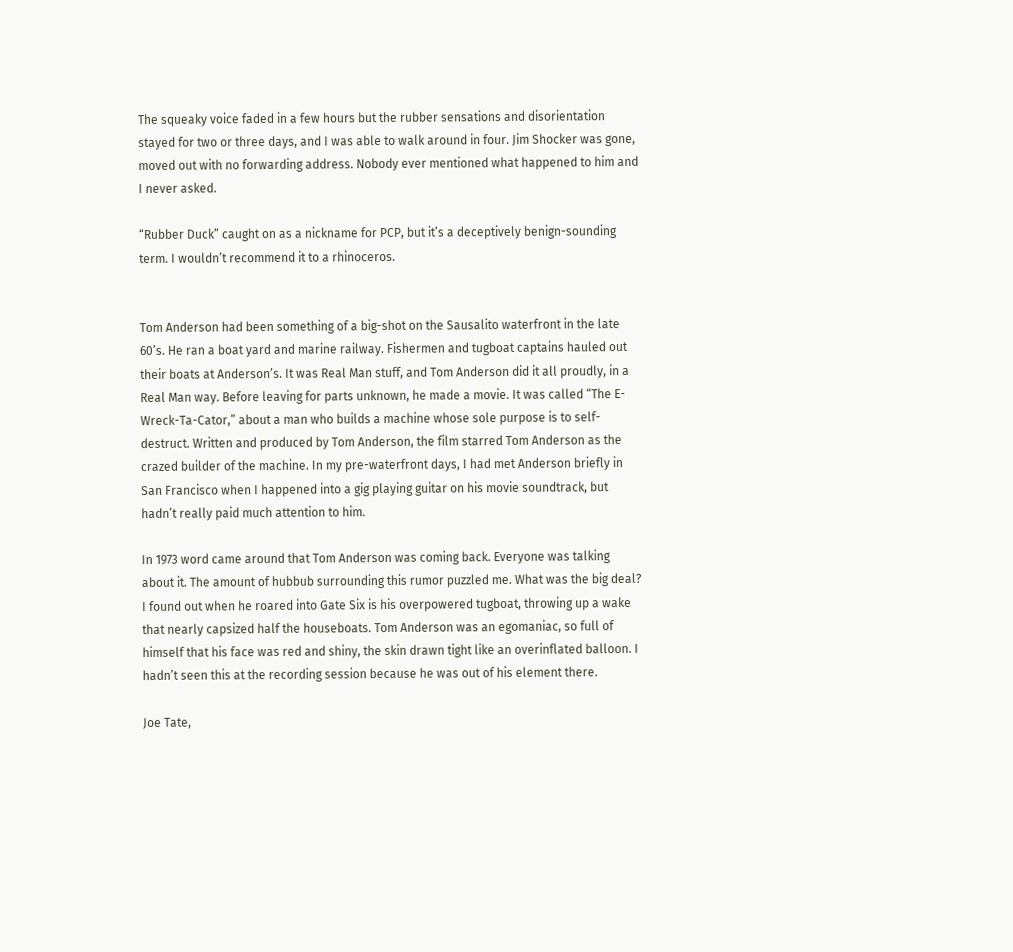The squeaky voice faded in a few hours but the rubber sensations and disorientation stayed for two or three days, and I was able to walk around in four. Jim Shocker was gone, moved out with no forwarding address. Nobody ever mentioned what happened to him and I never asked.

“Rubber Duck” caught on as a nickname for PCP, but it’s a deceptively benign-sounding term. I wouldn’t recommend it to a rhinoceros.


Tom Anderson had been something of a big-shot on the Sausalito waterfront in the late 60’s. He ran a boat yard and marine railway. Fishermen and tugboat captains hauled out their boats at Anderson’s. It was Real Man stuff, and Tom Anderson did it all proudly, in a Real Man way. Before leaving for parts unknown, he made a movie. It was called “The E-Wreck-Ta-Cator,” about a man who builds a machine whose sole purpose is to self-destruct. Written and produced by Tom Anderson, the film starred Tom Anderson as the crazed builder of the machine. In my pre-waterfront days, I had met Anderson briefly in San Francisco when I happened into a gig playing guitar on his movie soundtrack, but hadn’t really paid much attention to him.

In 1973 word came around that Tom Anderson was coming back. Everyone was talking about it. The amount of hubbub surrounding this rumor puzzled me. What was the big deal? I found out when he roared into Gate Six is his overpowered tugboat, throwing up a wake that nearly capsized half the houseboats. Tom Anderson was an egomaniac, so full of himself that his face was red and shiny, the skin drawn tight like an overinflated balloon. I hadn’t seen this at the recording session because he was out of his element there.

Joe Tate,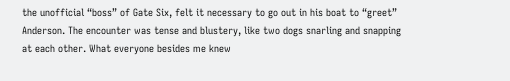the unofficial “boss” of Gate Six, felt it necessary to go out in his boat to “greet” Anderson. The encounter was tense and blustery, like two dogs snarling and snapping at each other. What everyone besides me knew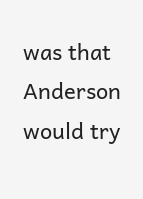was that Anderson would try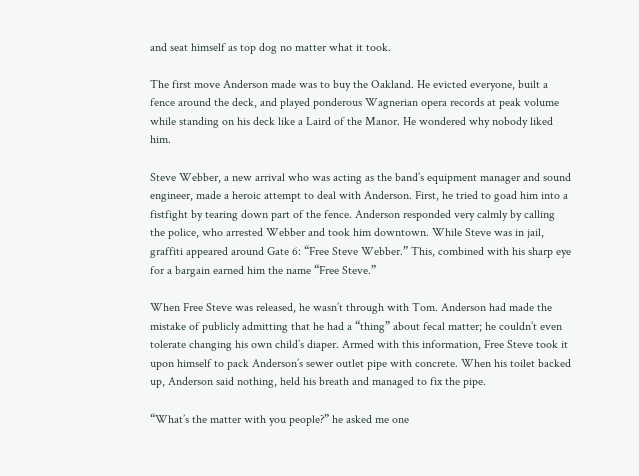and seat himself as top dog no matter what it took.

The first move Anderson made was to buy the Oakland. He evicted everyone, built a fence around the deck, and played ponderous Wagnerian opera records at peak volume while standing on his deck like a Laird of the Manor. He wondered why nobody liked him.

Steve Webber, a new arrival who was acting as the band’s equipment manager and sound engineer, made a heroic attempt to deal with Anderson. First, he tried to goad him into a fistfight by tearing down part of the fence. Anderson responded very calmly by calling the police, who arrested Webber and took him downtown. While Steve was in jail, graffiti appeared around Gate 6: “Free Steve Webber.” This, combined with his sharp eye for a bargain earned him the name “Free Steve.”

When Free Steve was released, he wasn’t through with Tom. Anderson had made the mistake of publicly admitting that he had a “thing” about fecal matter; he couldn’t even tolerate changing his own child’s diaper. Armed with this information, Free Steve took it upon himself to pack Anderson’s sewer outlet pipe with concrete. When his toilet backed up, Anderson said nothing, held his breath and managed to fix the pipe.

“What’s the matter with you people?” he asked me one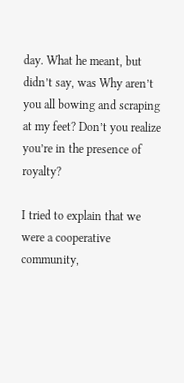day. What he meant, but didn’t say, was Why aren’t you all bowing and scraping at my feet? Don’t you realize you’re in the presence of royalty?

I tried to explain that we were a cooperative community,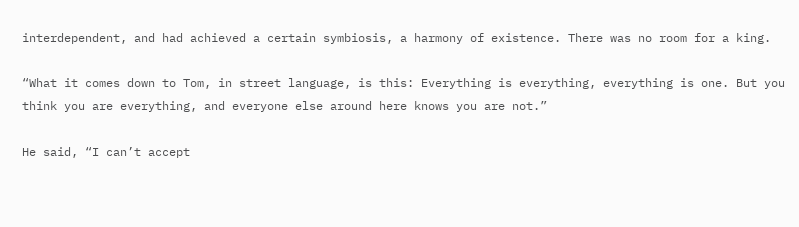interdependent, and had achieved a certain symbiosis, a harmony of existence. There was no room for a king.

“What it comes down to Tom, in street language, is this: Everything is everything, everything is one. But you think you are everything, and everyone else around here knows you are not.”

He said, “I can’t accept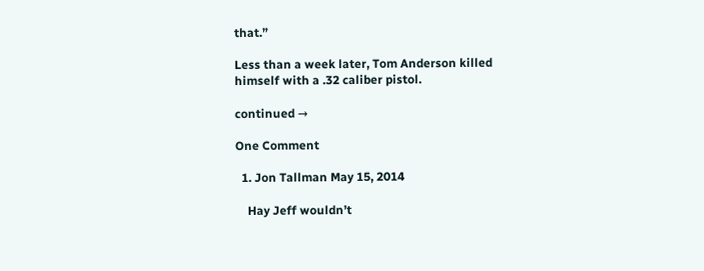that.”

Less than a week later, Tom Anderson killed himself with a .32 caliber pistol.

continued →

One Comment

  1. Jon Tallman May 15, 2014

    Hay Jeff wouldn’t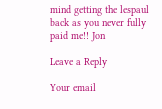mind getting the lespaul back as you never fully paid me!! Jon

Leave a Reply

Your email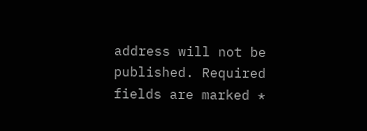address will not be published. Required fields are marked *